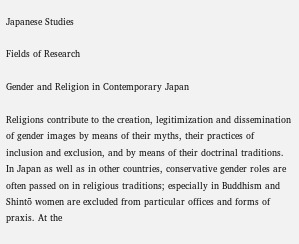Japanese Studies

Fields of Research

Gender and Religion in Contemporary Japan

Religions contribute to the creation, legitimization and dissemination of gender images by means of their myths, their practices of inclusion and exclusion, and by means of their doctrinal traditions. In Japan as well as in other countries, conservative gender roles are often passed on in religious traditions; especially in Buddhism and Shintō women are excluded from particular offices and forms of praxis. At the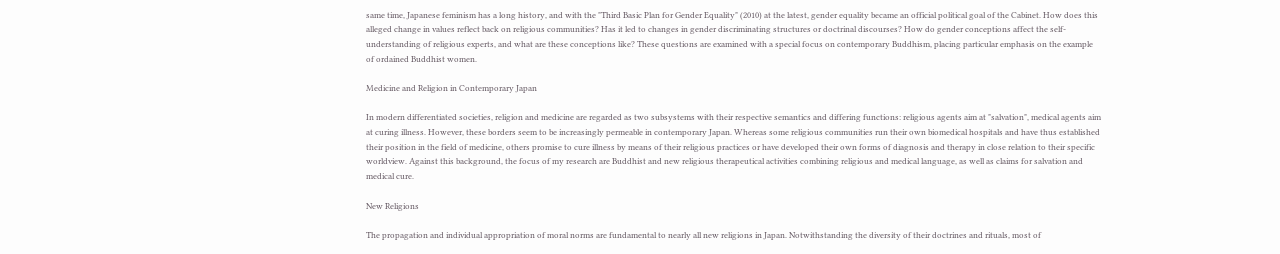same time, Japanese feminism has a long history, and with the "Third Basic Plan for Gender Equality" (2010) at the latest, gender equality became an official political goal of the Cabinet. How does this alleged change in values reflect back on religious communities? Has it led to changes in gender discriminating structures or doctrinal discourses? How do gender conceptions affect the self-understanding of religious experts, and what are these conceptions like? These questions are examined with a special focus on contemporary Buddhism, placing particular emphasis on the example of ordained Buddhist women.

Medicine and Religion in Contemporary Japan

In modern differentiated societies, religion and medicine are regarded as two subsystems with their respective semantics and differing functions: religious agents aim at "salvation", medical agents aim at curing illness. However, these borders seem to be increasingly permeable in contemporary Japan. Whereas some religious communities run their own biomedical hospitals and have thus established their position in the field of medicine, others promise to cure illness by means of their religious practices or have developed their own forms of diagnosis and therapy in close relation to their specific worldview. Against this background, the focus of my research are Buddhist and new religious therapeutical activities combining religious and medical language, as well as claims for salvation and medical cure.

New Religions

The propagation and individual appropriation of moral norms are fundamental to nearly all new religions in Japan. Notwithstanding the diversity of their doctrines and rituals, most of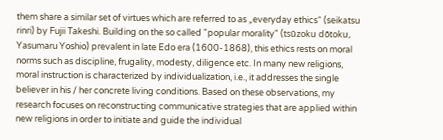them share a similar set of virtues which are referred to as „everyday ethics“ (seikatsu rinri) by Fujii Takeshi. Building on the so called "popular morality" (tsūzoku dōtoku, Yasumaru Yoshio) prevalent in late Edo era (1600-1868), this ethics rests on moral norms such as discipline, frugality, modesty, diligence etc. In many new religions, moral instruction is characterized by individualization, i.e., it addresses the single believer in his / her concrete living conditions. Based on these observations, my research focuses on reconstructing communicative strategies that are applied within new religions in order to initiate and guide the individual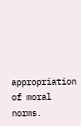appropriation of moral norms.